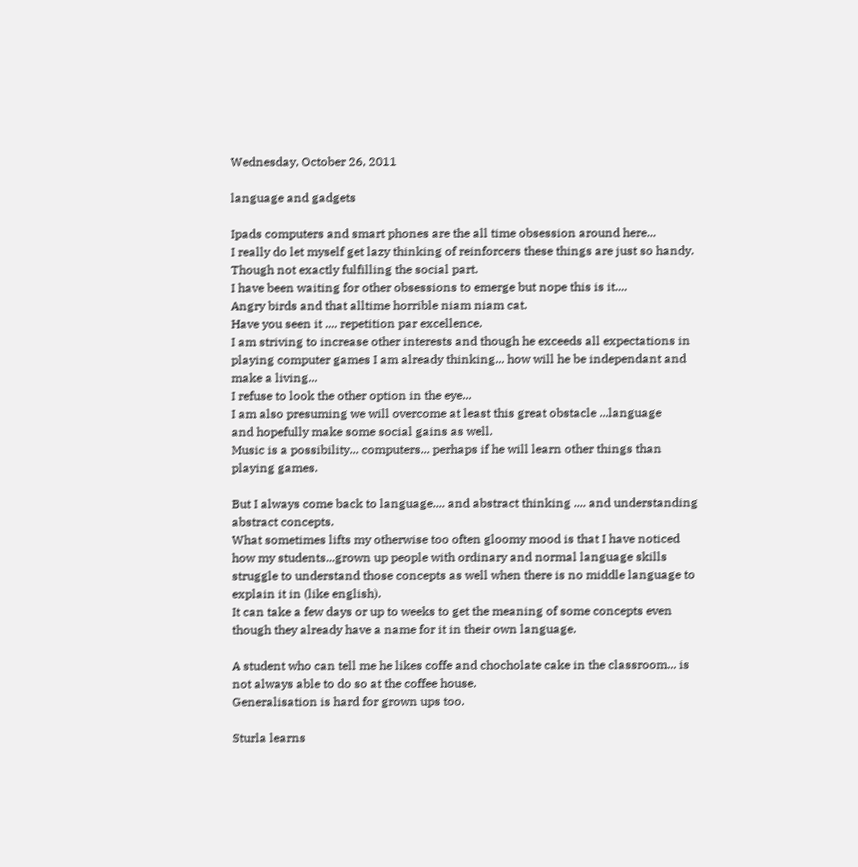Wednesday, October 26, 2011

language and gadgets

Ipads computers and smart phones are the all time obsession around here...
I really do let myself get lazy thinking of reinforcers these things are just so handy.
Though not exactly fulfilling the social part.
I have been waiting for other obsessions to emerge but nope this is it....
Angry birds and that alltime horrible niam niam cat.
Have you seen it .... repetition par excellence.
I am striving to increase other interests and though he exceeds all expectations in playing computer games I am already thinking... how will he be independant and make a living...
I refuse to look the other option in the eye...
I am also presuming we will overcome at least this great obstacle ...language
and hopefully make some social gains as well.
Music is a possibility... computers... perhaps if he will learn other things than playing games.

But I always come back to language.... and abstract thinking .... and understanding abstract concepts.
What sometimes lifts my otherwise too often gloomy mood is that I have noticed how my students...grown up people with ordinary and normal language skills struggle to understand those concepts as well when there is no middle language to explain it in (like english).
It can take a few days or up to weeks to get the meaning of some concepts even though they already have a name for it in their own language.

A student who can tell me he likes coffe and chocholate cake in the classroom... is not always able to do so at the coffee house.
Generalisation is hard for grown ups too.

Sturla learns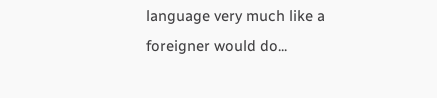language very much like a foreigner would do...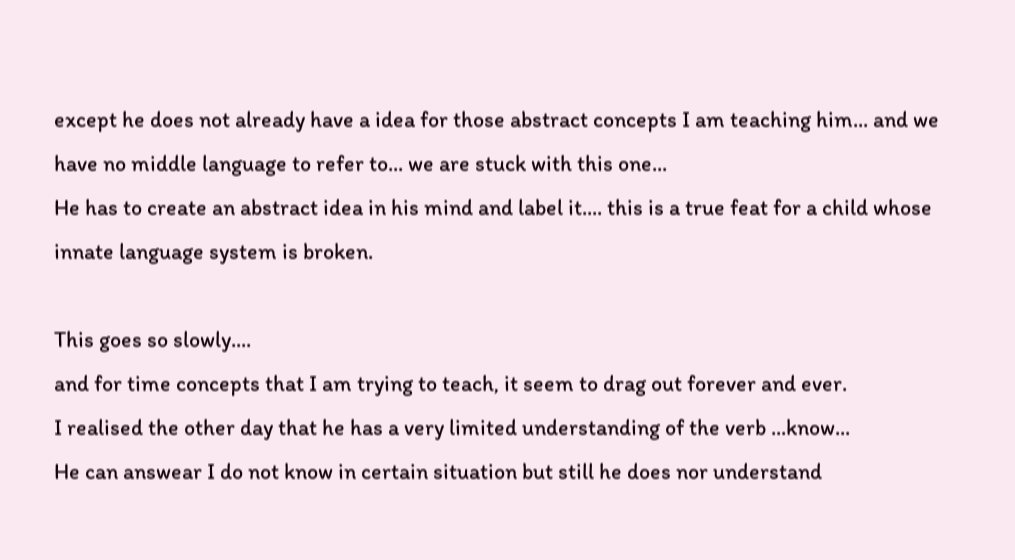except he does not already have a idea for those abstract concepts I am teaching him... and we have no middle language to refer to... we are stuck with this one...
He has to create an abstract idea in his mind and label it.... this is a true feat for a child whose innate language system is broken.

This goes so slowly....
and for time concepts that I am trying to teach, it seem to drag out forever and ever.
I realised the other day that he has a very limited understanding of the verb ...know...
He can answear I do not know in certain situation but still he does nor understand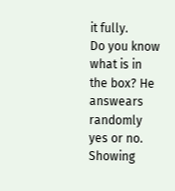it fully.
Do you know what is in the box? He answears randomly yes or no.
Showing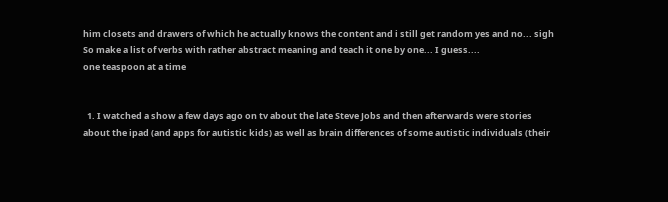him closets and drawers of which he actually knows the content and i still get random yes and no... sigh
So make a list of verbs with rather abstract meaning and teach it one by one... I guess....
one teaspoon at a time


  1. I watched a show a few days ago on tv about the late Steve Jobs and then afterwards were stories about the ipad (and apps for autistic kids) as well as brain differences of some autistic individuals (their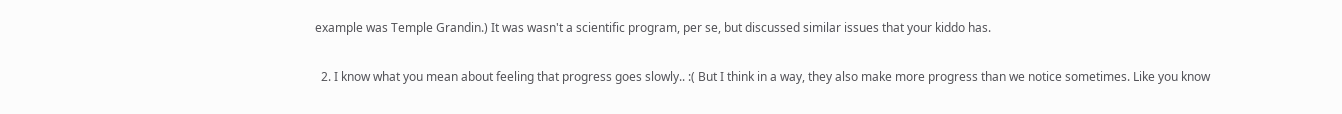example was Temple Grandin.) It was wasn't a scientific program, per se, but discussed similar issues that your kiddo has.

  2. I know what you mean about feeling that progress goes slowly.. :( But I think in a way, they also make more progress than we notice sometimes. Like you know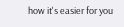how it's easier for you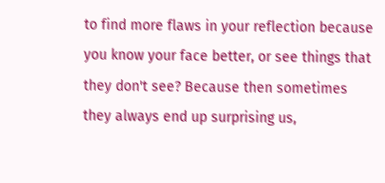to find more flaws in your reflection because you know your face better, or see things that they don't see? Because then sometimes they always end up surprising us,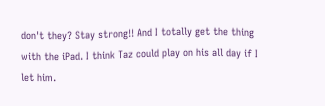don't they? Stay strong!! And I totally get the thing with the iPad. I think Taz could play on his all day if I let him.